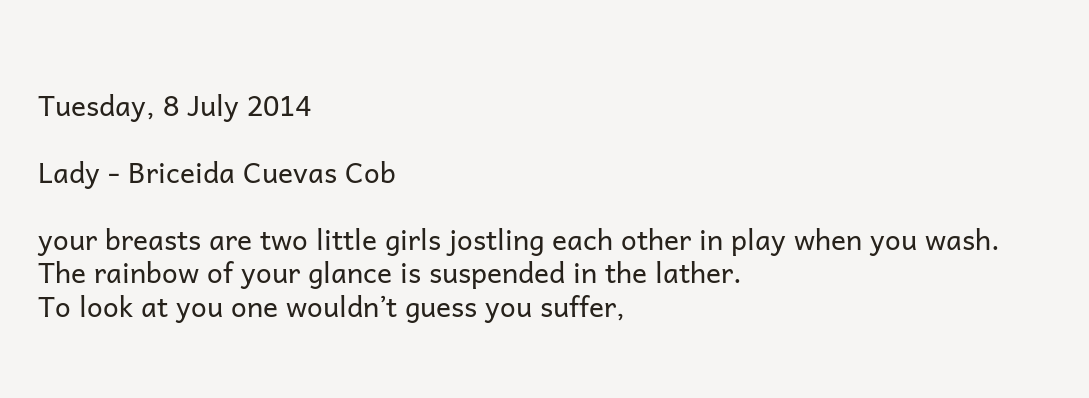Tuesday, 8 July 2014

Lady - Briceida Cuevas Cob

your breasts are two little girls jostling each other in play when you wash.
The rainbow of your glance is suspended in the lather.
To look at you one wouldn’t guess you suffer,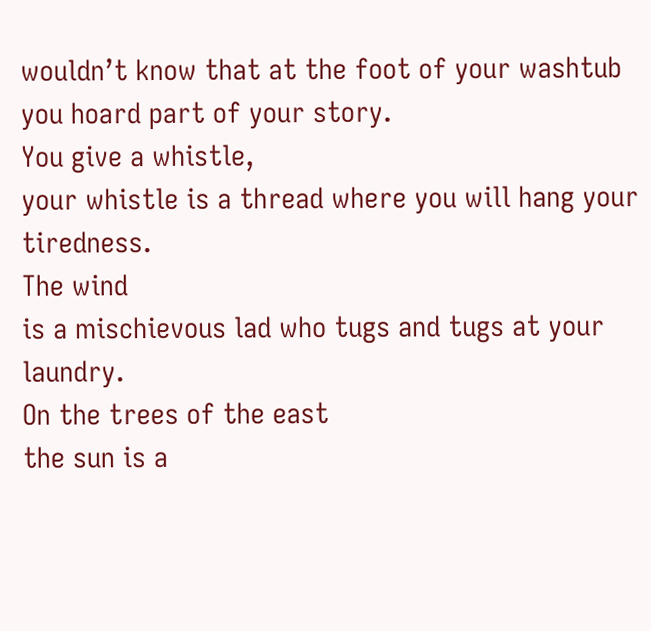wouldn’t know that at the foot of your washtub you hoard part of your story.
You give a whistle,
your whistle is a thread where you will hang your tiredness.
The wind
is a mischievous lad who tugs and tugs at your laundry.
On the trees of the east
the sun is a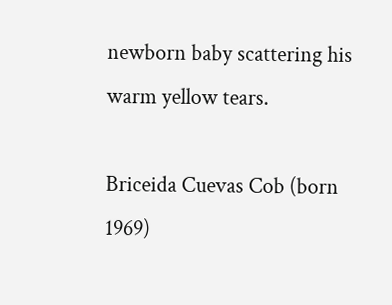newborn baby scattering his warm yellow tears.

Briceida Cuevas Cob (born 1969)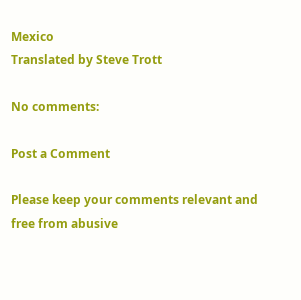Mexico
Translated by Steve Trott

No comments:

Post a Comment

Please keep your comments relevant and free from abusive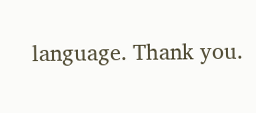language. Thank you.